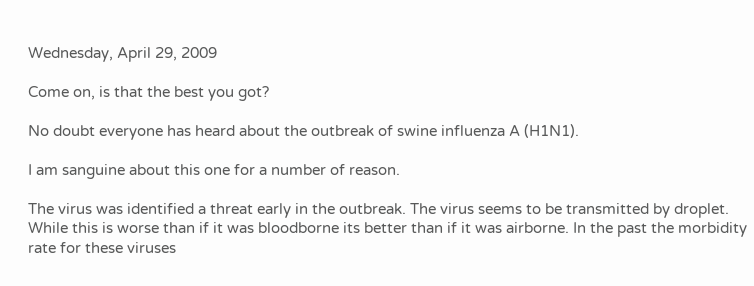Wednesday, April 29, 2009

Come on, is that the best you got?

No doubt everyone has heard about the outbreak of swine influenza A (H1N1).

I am sanguine about this one for a number of reason.

The virus was identified a threat early in the outbreak. The virus seems to be transmitted by droplet. While this is worse than if it was bloodborne its better than if it was airborne. In the past the morbidity rate for these viruses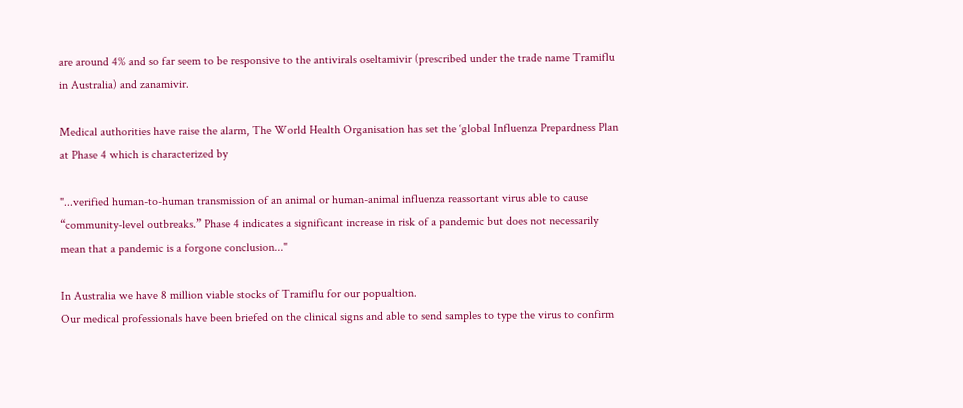are around 4% and so far seem to be responsive to the antivirals oseltamivir (prescribed under the trade name Tramiflu in Australia) and zanamivir.

Medical authorities have raise the alarm, The World Health Organisation has set the ‘global Influenza Prepardness Plan at Phase 4 which is characterized by

"...verified human-to-human transmission of an animal or human-animal influenza reassortant virus able to cause “community-level outbreaks.” Phase 4 indicates a significant increase in risk of a pandemic but does not necessarily mean that a pandemic is a forgone conclusion..."

In Australia we have 8 million viable stocks of Tramiflu for our popualtion.
Our medical professionals have been briefed on the clinical signs and able to send samples to type the virus to confirm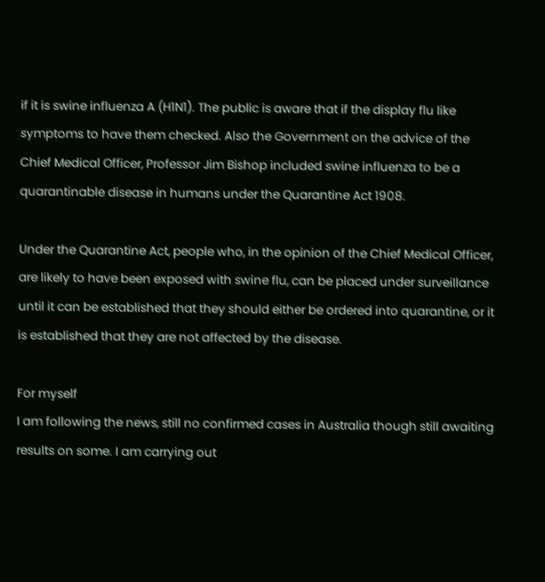if it is swine influenza A (H1N1). The public is aware that if the display flu like symptoms to have them checked. Also the Government on the advice of the Chief Medical Officer, Professor Jim Bishop included swine influenza to be a quarantinable disease in humans under the Quarantine Act 1908.

Under the Quarantine Act, people who, in the opinion of the Chief Medical Officer, are likely to have been exposed with swine flu, can be placed under surveillance until it can be established that they should either be ordered into quarantine, or it is established that they are not affected by the disease.

For myself
I am following the news, still no confirmed cases in Australia though still awaiting results on some. I am carrying out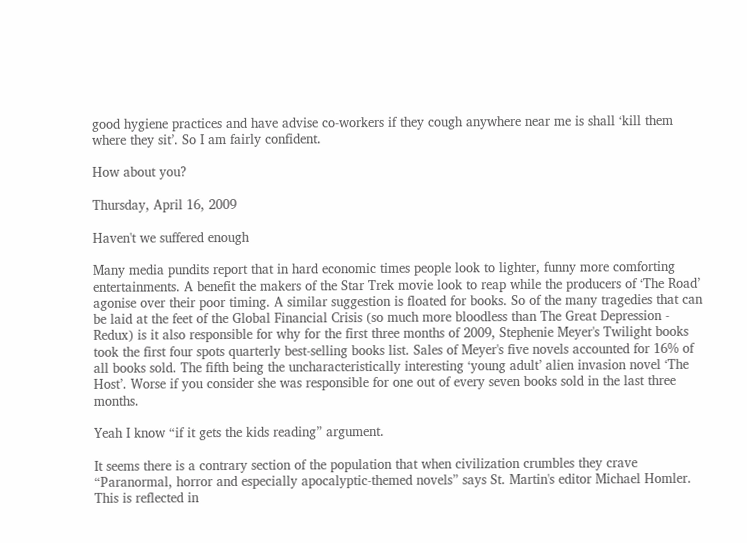good hygiene practices and have advise co-workers if they cough anywhere near me is shall ‘kill them where they sit’. So I am fairly confident.

How about you?

Thursday, April 16, 2009

Haven't we suffered enough

Many media pundits report that in hard economic times people look to lighter, funny more comforting entertainments. A benefit the makers of the Star Trek movie look to reap while the producers of ‘The Road’ agonise over their poor timing. A similar suggestion is floated for books. So of the many tragedies that can be laid at the feet of the Global Financial Crisis (so much more bloodless than The Great Depression - Redux) is it also responsible for why for the first three months of 2009, Stephenie Meyer's Twilight books took the first four spots quarterly best-selling books list. Sales of Meyer's five novels accounted for 16% of all books sold. The fifth being the uncharacteristically interesting ‘young adult’ alien invasion novel ‘The Host’. Worse if you consider she was responsible for one out of every seven books sold in the last three months.

Yeah I know “if it gets the kids reading” argument.

It seems there is a contrary section of the population that when civilization crumbles they crave “Paranormal, horror and especially apocalyptic-themed novels” says St. Martin's editor Michael Homler. This is reflected in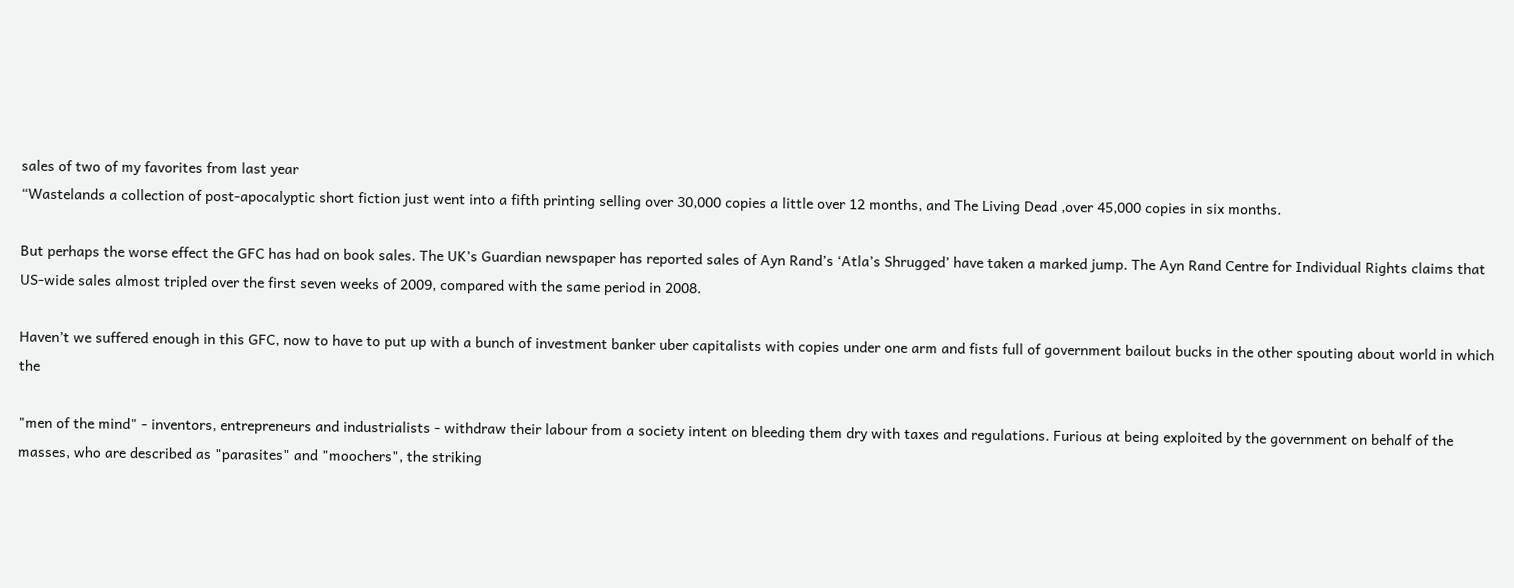sales of two of my favorites from last year
“Wastelands a collection of post-apocalyptic short fiction just went into a fifth printing selling over 30,000 copies a little over 12 months, and The Living Dead ,over 45,000 copies in six months.

But perhaps the worse effect the GFC has had on book sales. The UK’s Guardian newspaper has reported sales of Ayn Rand’s ‘Atla’s Shrugged’ have taken a marked jump. The Ayn Rand Centre for Individual Rights claims that US-wide sales almost tripled over the first seven weeks of 2009, compared with the same period in 2008.

Haven’t we suffered enough in this GFC, now to have to put up with a bunch of investment banker uber capitalists with copies under one arm and fists full of government bailout bucks in the other spouting about world in which the

"men of the mind" - inventors, entrepreneurs and industrialists - withdraw their labour from a society intent on bleeding them dry with taxes and regulations. Furious at being exploited by the government on behalf of the masses, who are described as "parasites" and "moochers", the striking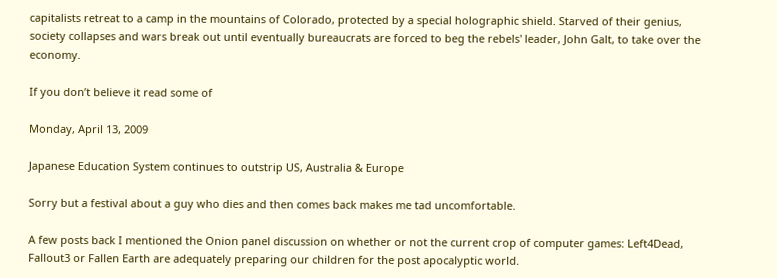capitalists retreat to a camp in the mountains of Colorado, protected by a special holographic shield. Starved of their genius, society collapses and wars break out until eventually bureaucrats are forced to beg the rebels' leader, John Galt, to take over the economy.

If you don’t believe it read some of

Monday, April 13, 2009

Japanese Education System continues to outstrip US, Australia & Europe

Sorry but a festival about a guy who dies and then comes back makes me tad uncomfortable.

A few posts back I mentioned the Onion panel discussion on whether or not the current crop of computer games: Left4Dead, Fallout3 or Fallen Earth are adequately preparing our children for the post apocalyptic world.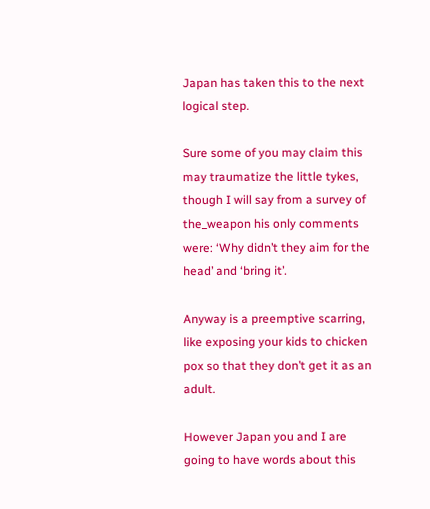Japan has taken this to the next logical step.

Sure some of you may claim this may traumatize the little tykes, though I will say from a survey of the_weapon his only comments were: ‘Why didn’t they aim for the head’ and ‘bring it’.

Anyway is a preemptive scarring, like exposing your kids to chicken pox so that they don’t get it as an adult.

However Japan you and I are going to have words about this